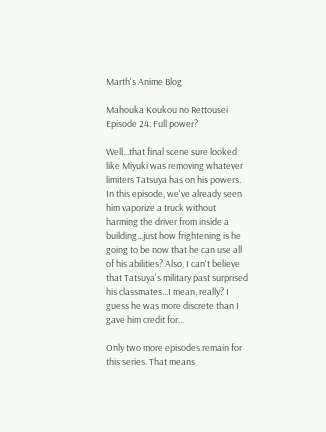Marth's Anime Blog

Mahouka Koukou no Rettousei Episode 24: Full power?

Well...that final scene sure looked like Miyuki was removing whatever limiters Tatsuya has on his powers. In this episode, we've already seen him vaporize a truck without harming the driver from inside a building...just how frightening is he going to be now that he can use all of his abilities? Also, I can't believe that Tatsuya's military past surprised his classmates...I mean, really? I guess he was more discrete than I gave him credit for...

Only two more episodes remain for this series. That means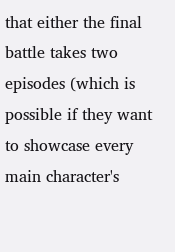that either the final battle takes two episodes (which is possible if they want to showcase every main character's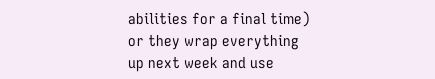abilities for a final time) or they wrap everything up next week and use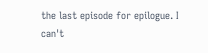the last episode for epilogue. I can't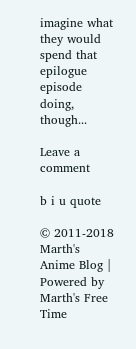imagine what they would spend that epilogue episode doing, though...

Leave a comment

b i u quote

© 2011-2018 Marth's Anime Blog | Powered by Marth's Free Time